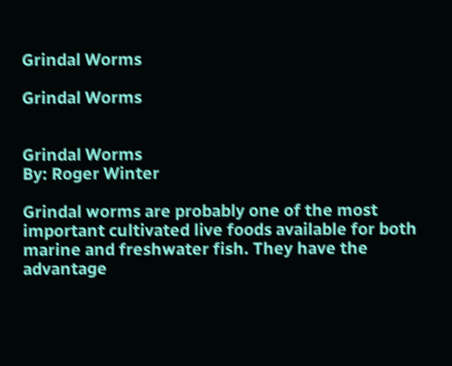Grindal Worms

Grindal Worms


Grindal Worms
By: Roger Winter

Grindal worms are probably one of the most important cultivated live foods available for both marine and freshwater fish. They have the advantage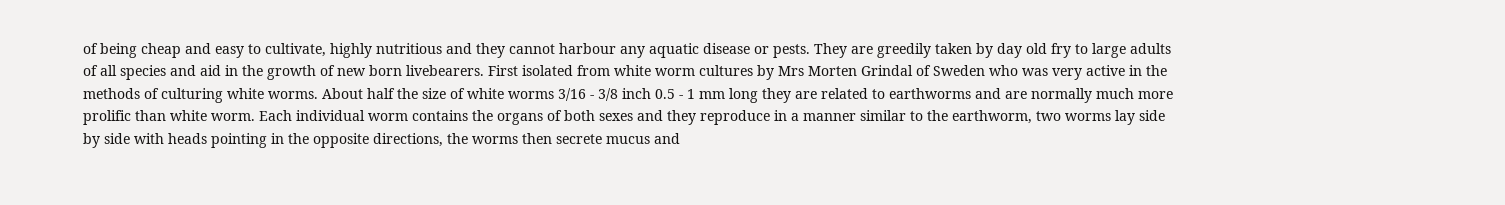of being cheap and easy to cultivate, highly nutritious and they cannot harbour any aquatic disease or pests. They are greedily taken by day old fry to large adults of all species and aid in the growth of new born livebearers. First isolated from white worm cultures by Mrs Morten Grindal of Sweden who was very active in the methods of culturing white worms. About half the size of white worms 3/16 - 3/8 inch 0.5 - 1 mm long they are related to earthworms and are normally much more prolific than white worm. Each individual worm contains the organs of both sexes and they reproduce in a manner similar to the earthworm, two worms lay side by side with heads pointing in the opposite directions, the worms then secrete mucus and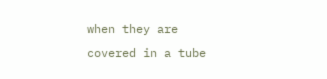when they are covered in a tube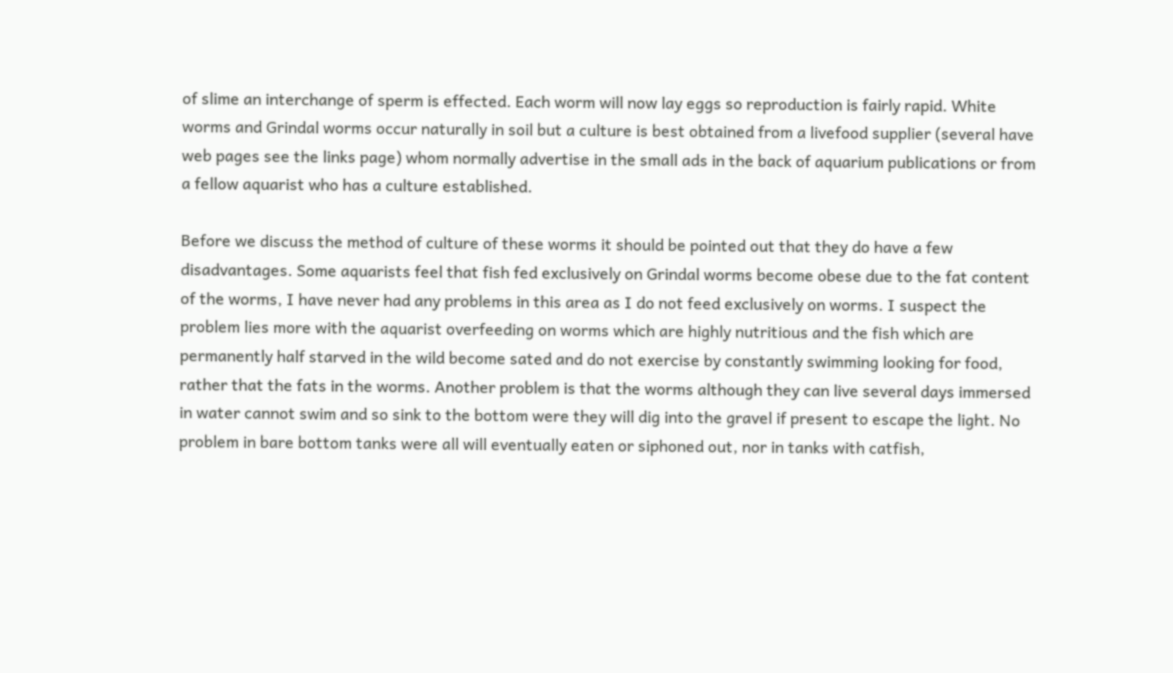of slime an interchange of sperm is effected. Each worm will now lay eggs so reproduction is fairly rapid. White worms and Grindal worms occur naturally in soil but a culture is best obtained from a livefood supplier (several have web pages see the links page) whom normally advertise in the small ads in the back of aquarium publications or from a fellow aquarist who has a culture established.

Before we discuss the method of culture of these worms it should be pointed out that they do have a few disadvantages. Some aquarists feel that fish fed exclusively on Grindal worms become obese due to the fat content of the worms, I have never had any problems in this area as I do not feed exclusively on worms. I suspect the problem lies more with the aquarist overfeeding on worms which are highly nutritious and the fish which are permanently half starved in the wild become sated and do not exercise by constantly swimming looking for food, rather that the fats in the worms. Another problem is that the worms although they can live several days immersed in water cannot swim and so sink to the bottom were they will dig into the gravel if present to escape the light. No problem in bare bottom tanks were all will eventually eaten or siphoned out, nor in tanks with catfish,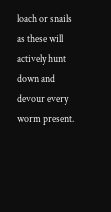loach or snails as these will actively hunt down and devour every worm present.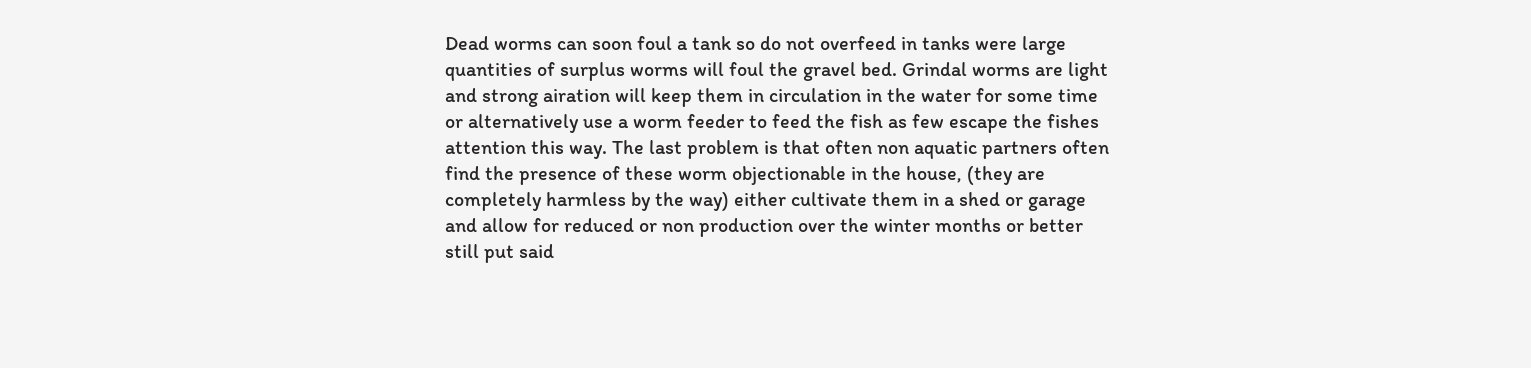Dead worms can soon foul a tank so do not overfeed in tanks were large quantities of surplus worms will foul the gravel bed. Grindal worms are light and strong airation will keep them in circulation in the water for some time or alternatively use a worm feeder to feed the fish as few escape the fishes attention this way. The last problem is that often non aquatic partners often find the presence of these worm objectionable in the house, (they are completely harmless by the way) either cultivate them in a shed or garage and allow for reduced or non production over the winter months or better still put said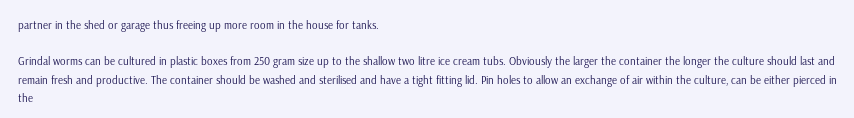partner in the shed or garage thus freeing up more room in the house for tanks.

Grindal worms can be cultured in plastic boxes from 250 gram size up to the shallow two litre ice cream tubs. Obviously the larger the container the longer the culture should last and remain fresh and productive. The container should be washed and sterilised and have a tight fitting lid. Pin holes to allow an exchange of air within the culture, can be either pierced in the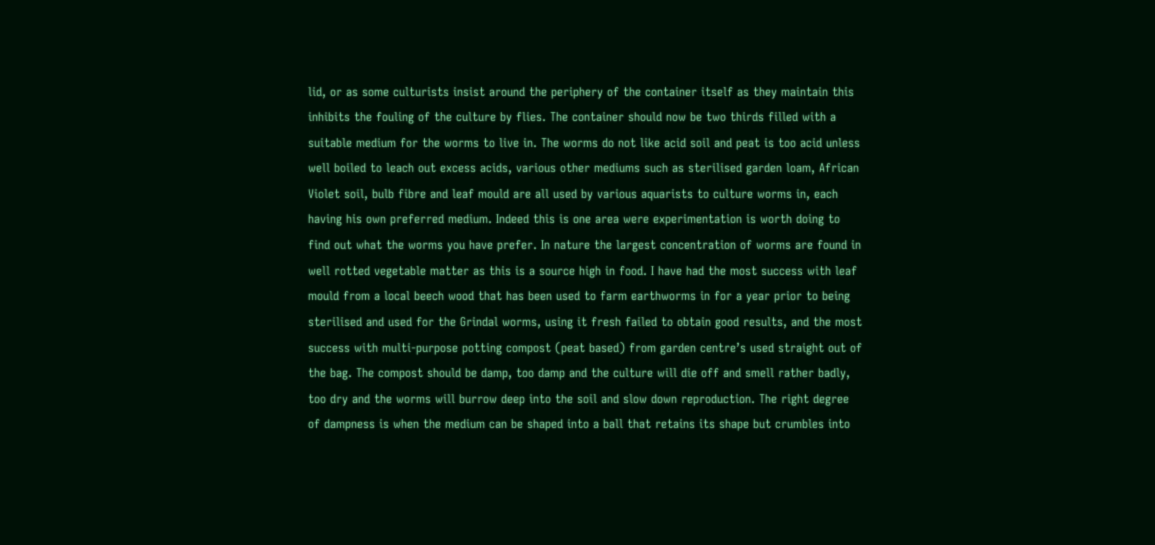lid, or as some culturists insist around the periphery of the container itself as they maintain this inhibits the fouling of the culture by flies. The container should now be two thirds filled with a suitable medium for the worms to live in. The worms do not like acid soil and peat is too acid unless well boiled to leach out excess acids, various other mediums such as sterilised garden loam, African Violet soil, bulb fibre and leaf mould are all used by various aquarists to culture worms in, each having his own preferred medium. Indeed this is one area were experimentation is worth doing to find out what the worms you have prefer. In nature the largest concentration of worms are found in well rotted vegetable matter as this is a source high in food. I have had the most success with leaf mould from a local beech wood that has been used to farm earthworms in for a year prior to being sterilised and used for the Grindal worms, using it fresh failed to obtain good results, and the most success with multi-purpose potting compost (peat based) from garden centre’s used straight out of the bag. The compost should be damp, too damp and the culture will die off and smell rather badly, too dry and the worms will burrow deep into the soil and slow down reproduction. The right degree of dampness is when the medium can be shaped into a ball that retains its shape but crumbles into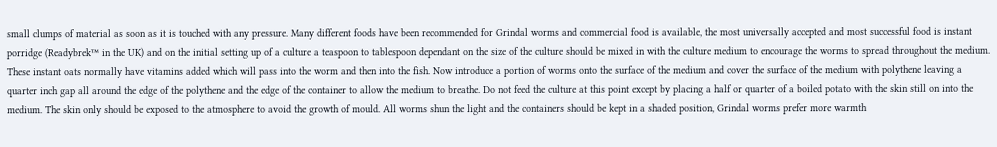small clumps of material as soon as it is touched with any pressure. Many different foods have been recommended for Grindal worms and commercial food is available, the most universally accepted and most successful food is instant porridge (Readybrek™ in the UK) and on the initial setting up of a culture a teaspoon to tablespoon dependant on the size of the culture should be mixed in with the culture medium to encourage the worms to spread throughout the medium. These instant oats normally have vitamins added which will pass into the worm and then into the fish. Now introduce a portion of worms onto the surface of the medium and cover the surface of the medium with polythene leaving a quarter inch gap all around the edge of the polythene and the edge of the container to allow the medium to breathe. Do not feed the culture at this point except by placing a half or quarter of a boiled potato with the skin still on into the medium. The skin only should be exposed to the atmosphere to avoid the growth of mould. All worms shun the light and the containers should be kept in a shaded position, Grindal worms prefer more warmth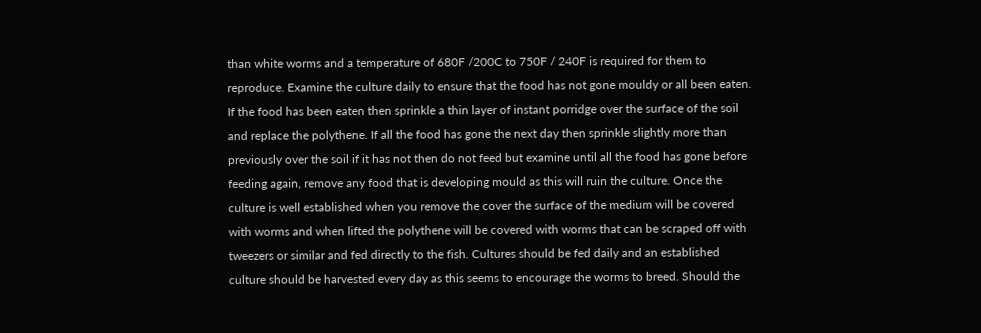than white worms and a temperature of 680F /200C to 750F / 240F is required for them to reproduce. Examine the culture daily to ensure that the food has not gone mouldy or all been eaten. If the food has been eaten then sprinkle a thin layer of instant porridge over the surface of the soil and replace the polythene. If all the food has gone the next day then sprinkle slightly more than previously over the soil if it has not then do not feed but examine until all the food has gone before feeding again, remove any food that is developing mould as this will ruin the culture. Once the culture is well established when you remove the cover the surface of the medium will be covered with worms and when lifted the polythene will be covered with worms that can be scraped off with tweezers or similar and fed directly to the fish. Cultures should be fed daily and an established culture should be harvested every day as this seems to encourage the worms to breed. Should the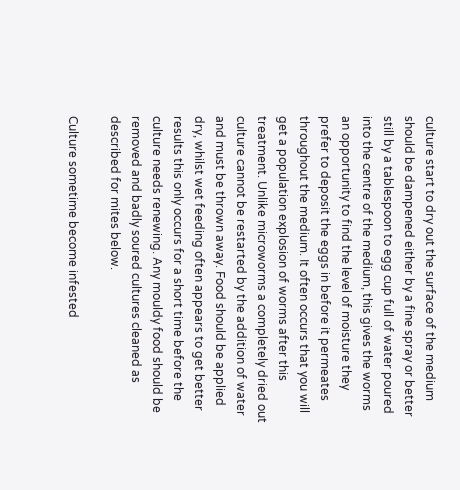culture start to dry out the surface of the medium should be dampened either by a fine spray or better still by a tablespoon to egg cup full of water poured into the centre of the medium, this gives the worms an opportunity to find the level of moisture they prefer to deposit the eggs in before it permeates throughout the medium. It often occurs that you will get a population explosion of worms after this treatment. Unlike microworms a completely dried out culture cannot be restarted by the addition of water and must be thrown away. Food should be applied dry, whilst wet feeding often appears to get better results this only occurs for a short time before the culture needs renewing. Any mouldy food should be removed and badly soured cultures cleaned as described for mites below.

Culture sometime become infested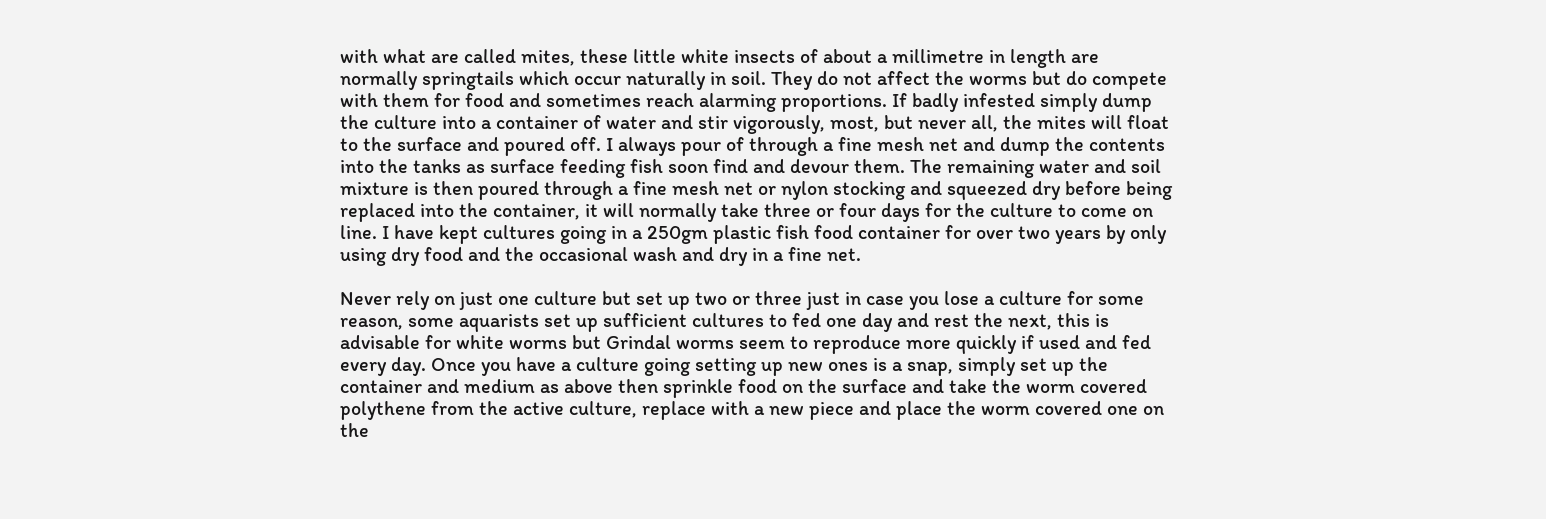with what are called mites, these little white insects of about a millimetre in length are normally springtails which occur naturally in soil. They do not affect the worms but do compete with them for food and sometimes reach alarming proportions. If badly infested simply dump the culture into a container of water and stir vigorously, most, but never all, the mites will float to the surface and poured off. I always pour of through a fine mesh net and dump the contents into the tanks as surface feeding fish soon find and devour them. The remaining water and soil mixture is then poured through a fine mesh net or nylon stocking and squeezed dry before being replaced into the container, it will normally take three or four days for the culture to come on line. I have kept cultures going in a 250gm plastic fish food container for over two years by only using dry food and the occasional wash and dry in a fine net.

Never rely on just one culture but set up two or three just in case you lose a culture for some reason, some aquarists set up sufficient cultures to fed one day and rest the next, this is advisable for white worms but Grindal worms seem to reproduce more quickly if used and fed every day. Once you have a culture going setting up new ones is a snap, simply set up the container and medium as above then sprinkle food on the surface and take the worm covered polythene from the active culture, replace with a new piece and place the worm covered one on the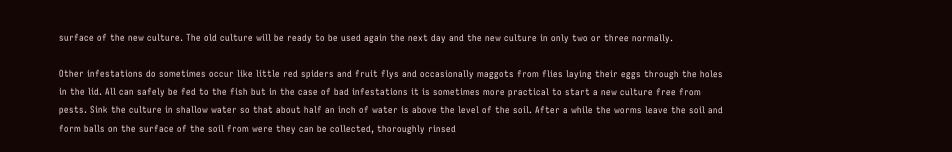surface of the new culture. The old culture will be ready to be used again the next day and the new culture in only two or three normally.

Other infestations do sometimes occur like little red spiders and fruit flys and occasionally maggots from flies laying their eggs through the holes in the lid. All can safely be fed to the fish but in the case of bad infestations it is sometimes more practical to start a new culture free from pests. Sink the culture in shallow water so that about half an inch of water is above the level of the soil. After a while the worms leave the soil and form balls on the surface of the soil from were they can be collected, thoroughly rinsed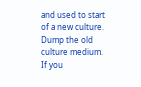and used to start of a new culture. Dump the old culture medium. If you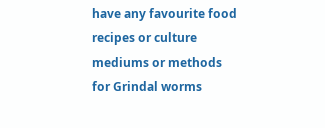have any favourite food recipes or culture mediums or methods for Grindal worms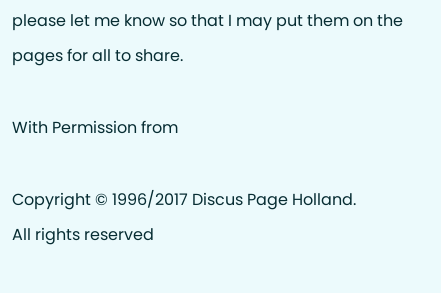please let me know so that I may put them on the pages for all to share.

With Permission from

Copyright © 1996/2017 Discus Page Holland.
All rights reserved